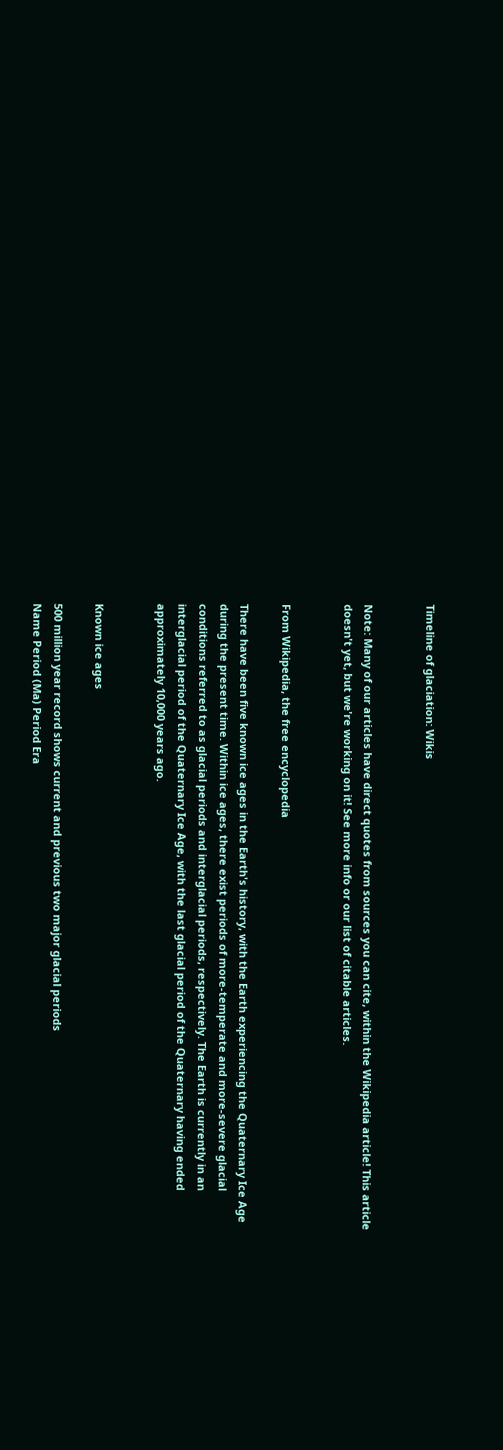Timeline of glaciation: Wikis


Note: Many of our articles have direct quotes from sources you can cite, within the Wikipedia article! This article doesn't yet, but we're working on it! See more info or our list of citable articles.


From Wikipedia, the free encyclopedia

There have been five known ice ages in the Earth's history, with the Earth experiencing the Quaternary Ice Age during the present time. Within ice ages, there exist periods of more-temperate and more-severe glacial conditions referred to as glacial periods and interglacial periods, respectively. The Earth is currently in an interglacial period of the Quaternary Ice Age, with the last glacial period of the Quaternary having ended approximately 10,000 years ago.


Known ice ages

500 million year record shows current and previous two major glacial periods
Name Period (Ma) Period Era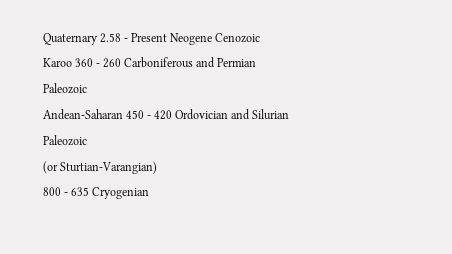Quaternary 2.58 - Present Neogene Cenozoic
Karoo 360 - 260 Carboniferous and Permian Paleozoic
Andean-Saharan 450 - 420 Ordovician and Silurian Paleozoic
(or Sturtian-Varangian)
800 - 635 Cryogenian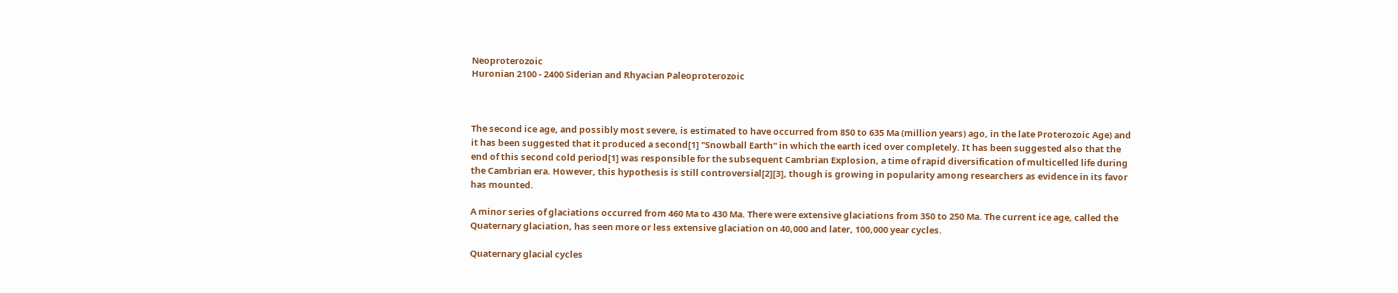Neoproterozoic
Huronian 2100 - 2400 Siderian and Rhyacian Paleoproterozoic



The second ice age, and possibly most severe, is estimated to have occurred from 850 to 635 Ma (million years) ago, in the late Proterozoic Age) and it has been suggested that it produced a second[1] "Snowball Earth" in which the earth iced over completely. It has been suggested also that the end of this second cold period[1] was responsible for the subsequent Cambrian Explosion, a time of rapid diversification of multicelled life during the Cambrian era. However, this hypothesis is still controversial[2][3], though is growing in popularity among researchers as evidence in its favor has mounted.

A minor series of glaciations occurred from 460 Ma to 430 Ma. There were extensive glaciations from 350 to 250 Ma. The current ice age, called the Quaternary glaciation, has seen more or less extensive glaciation on 40,000 and later, 100,000 year cycles.

Quaternary glacial cycles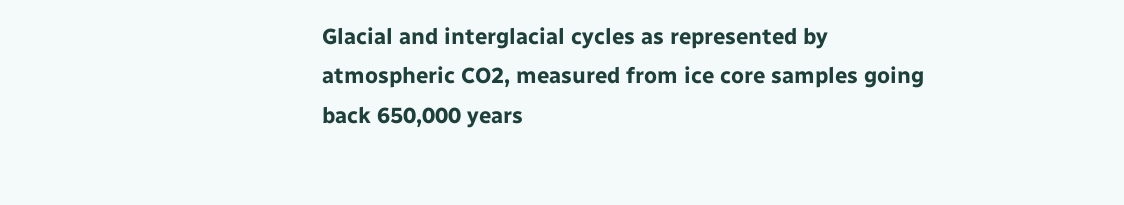Glacial and interglacial cycles as represented by atmospheric CO2, measured from ice core samples going back 650,000 years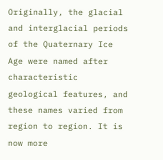Originally, the glacial and interglacial periods of the Quaternary Ice Age were named after characteristic geological features, and these names varied from region to region. It is now more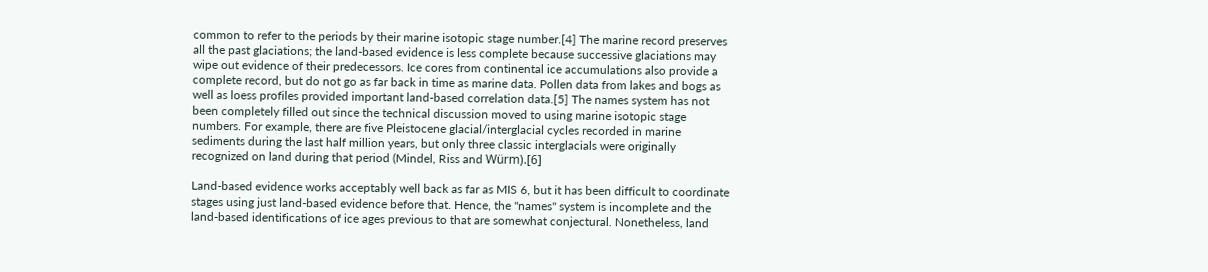common to refer to the periods by their marine isotopic stage number.[4] The marine record preserves all the past glaciations; the land-based evidence is less complete because successive glaciations may wipe out evidence of their predecessors. Ice cores from continental ice accumulations also provide a complete record, but do not go as far back in time as marine data. Pollen data from lakes and bogs as well as loess profiles provided important land-based correlation data.[5] The names system has not been completely filled out since the technical discussion moved to using marine isotopic stage numbers. For example, there are five Pleistocene glacial/interglacial cycles recorded in marine sediments during the last half million years, but only three classic interglacials were originally recognized on land during that period (Mindel, Riss and Würm).[6]

Land-based evidence works acceptably well back as far as MIS 6, but it has been difficult to coordinate stages using just land-based evidence before that. Hence, the "names" system is incomplete and the land-based identifications of ice ages previous to that are somewhat conjectural. Nonetheless, land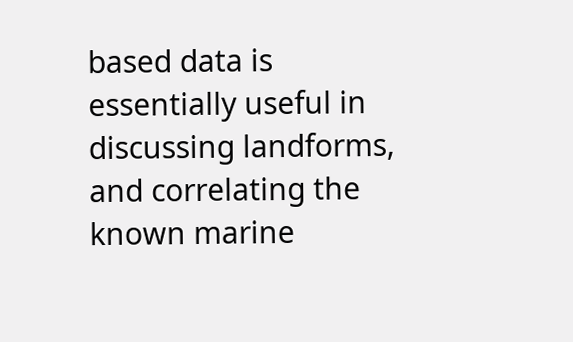based data is essentially useful in discussing landforms, and correlating the known marine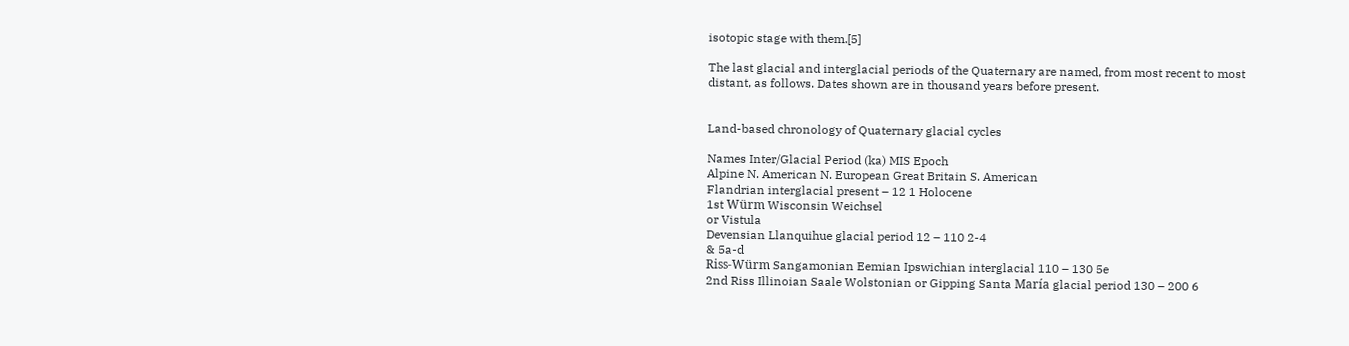isotopic stage with them.[5]

The last glacial and interglacial periods of the Quaternary are named, from most recent to most distant, as follows. Dates shown are in thousand years before present.


Land-based chronology of Quaternary glacial cycles

Names Inter/Glacial Period (ka) MIS Epoch
Alpine N. American N. European Great Britain S. American
Flandrian interglacial present – 12 1 Holocene
1st Würm Wisconsin Weichsel
or Vistula
Devensian Llanquihue glacial period 12 – 110 2-4
& 5a-d
Riss-Würm Sangamonian Eemian Ipswichian interglacial 110 – 130 5e
2nd Riss Illinoian Saale Wolstonian or Gipping Santa María glacial period 130 – 200 6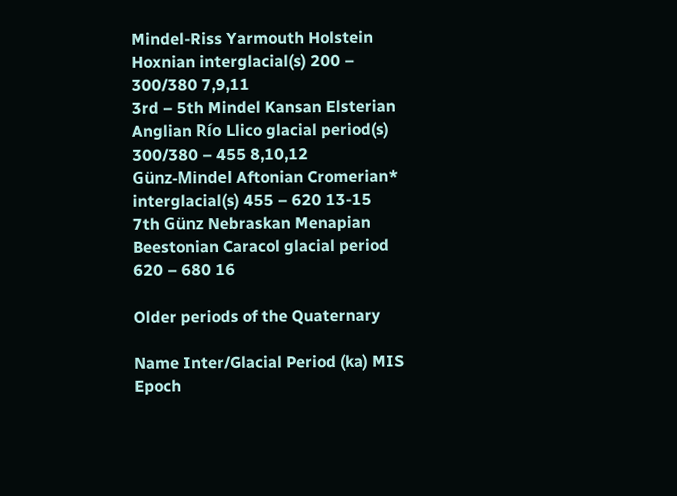Mindel-Riss Yarmouth Holstein Hoxnian interglacial(s) 200 – 300/380 7,9,11
3rd – 5th Mindel Kansan Elsterian Anglian Río Llico glacial period(s) 300/380 – 455 8,10,12
Günz-Mindel Aftonian Cromerian* interglacial(s) 455 – 620 13-15
7th Günz Nebraskan Menapian Beestonian Caracol glacial period 620 – 680 16

Older periods of the Quaternary

Name Inter/Glacial Period (ka) MIS Epoch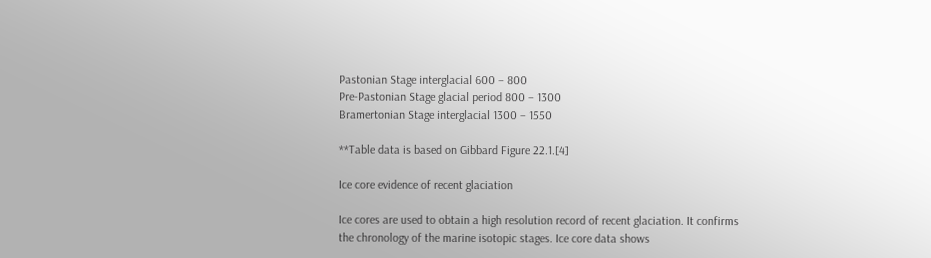Pastonian Stage interglacial 600 – 800
Pre-Pastonian Stage glacial period 800 – 1300
Bramertonian Stage interglacial 1300 – 1550

**Table data is based on Gibbard Figure 22.1.[4]

Ice core evidence of recent glaciation

Ice cores are used to obtain a high resolution record of recent glaciation. It confirms the chronology of the marine isotopic stages. Ice core data shows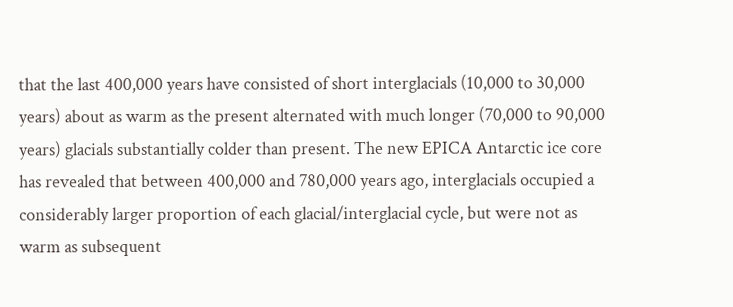that the last 400,000 years have consisted of short interglacials (10,000 to 30,000 years) about as warm as the present alternated with much longer (70,000 to 90,000 years) glacials substantially colder than present. The new EPICA Antarctic ice core has revealed that between 400,000 and 780,000 years ago, interglacials occupied a considerably larger proportion of each glacial/interglacial cycle, but were not as warm as subsequent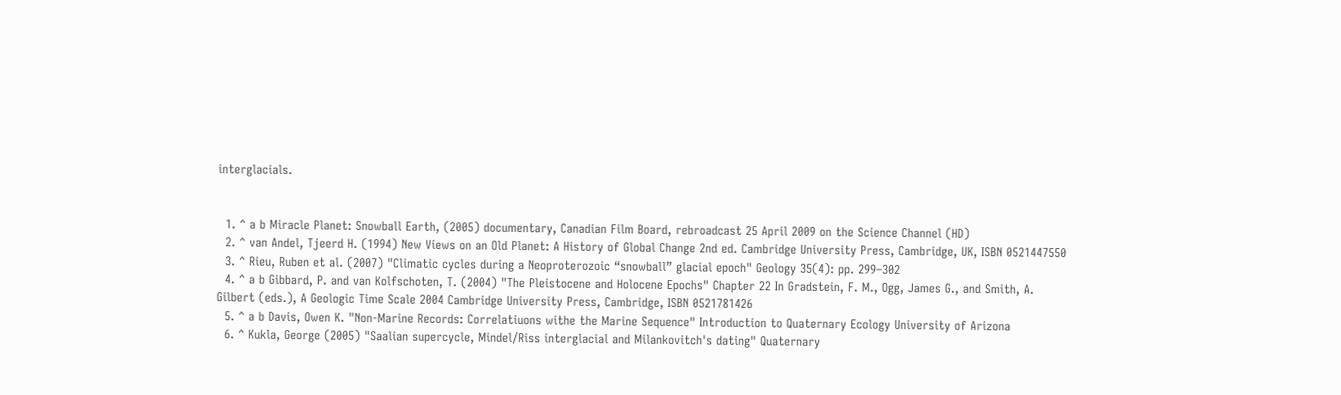interglacials.


  1. ^ a b Miracle Planet: Snowball Earth, (2005) documentary, Canadian Film Board, rebroadcast 25 April 2009 on the Science Channel (HD)
  2. ^ van Andel, Tjeerd H. (1994) New Views on an Old Planet: A History of Global Change 2nd ed. Cambridge University Press, Cambridge, UK, ISBN 0521447550
  3. ^ Rieu, Ruben et al. (2007) "Climatic cycles during a Neoproterozoic “snowball” glacial epoch" Geology 35(4): pp. 299–302
  4. ^ a b Gibbard, P. and van Kolfschoten, T. (2004) "The Pleistocene and Holocene Epochs" Chapter 22 In Gradstein, F. M., Ogg, James G., and Smith, A. Gilbert (eds.), A Geologic Time Scale 2004 Cambridge University Press, Cambridge, ISBN 0521781426
  5. ^ a b Davis, Owen K. "Non-Marine Records: Correlatiuons withe the Marine Sequence" Introduction to Quaternary Ecology University of Arizona
  6. ^ Kukla, George (2005) "Saalian supercycle, Mindel/Riss interglacial and Milankovitch's dating" Quaternary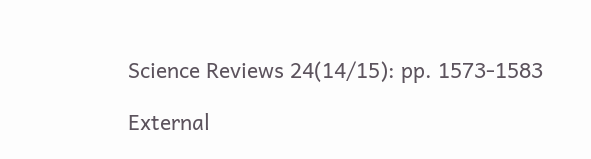Science Reviews 24(14/15): pp. 1573-1583

External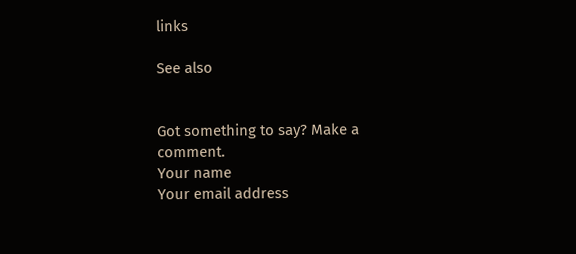links

See also


Got something to say? Make a comment.
Your name
Your email address